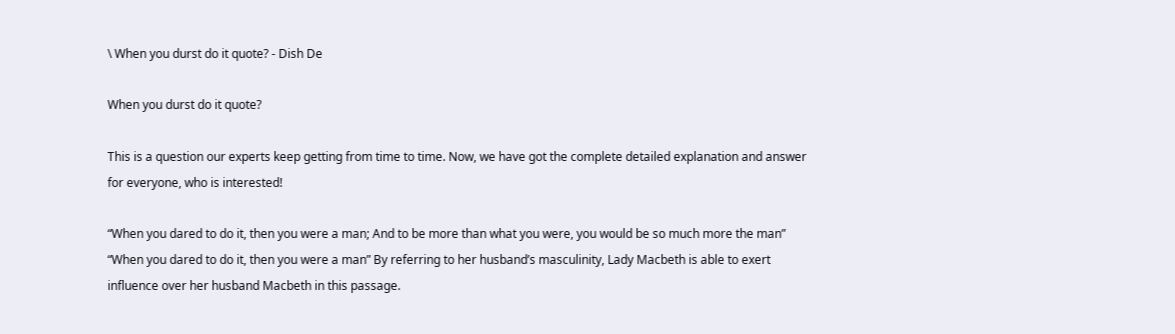\ When you durst do it quote? - Dish De

When you durst do it quote?

This is a question our experts keep getting from time to time. Now, we have got the complete detailed explanation and answer for everyone, who is interested!

“When you dared to do it, then you were a man; And to be more than what you were, you would be so much more the man” “When you dared to do it, then you were a man” By referring to her husband’s masculinity, Lady Macbeth is able to exert influence over her husband Macbeth in this passage.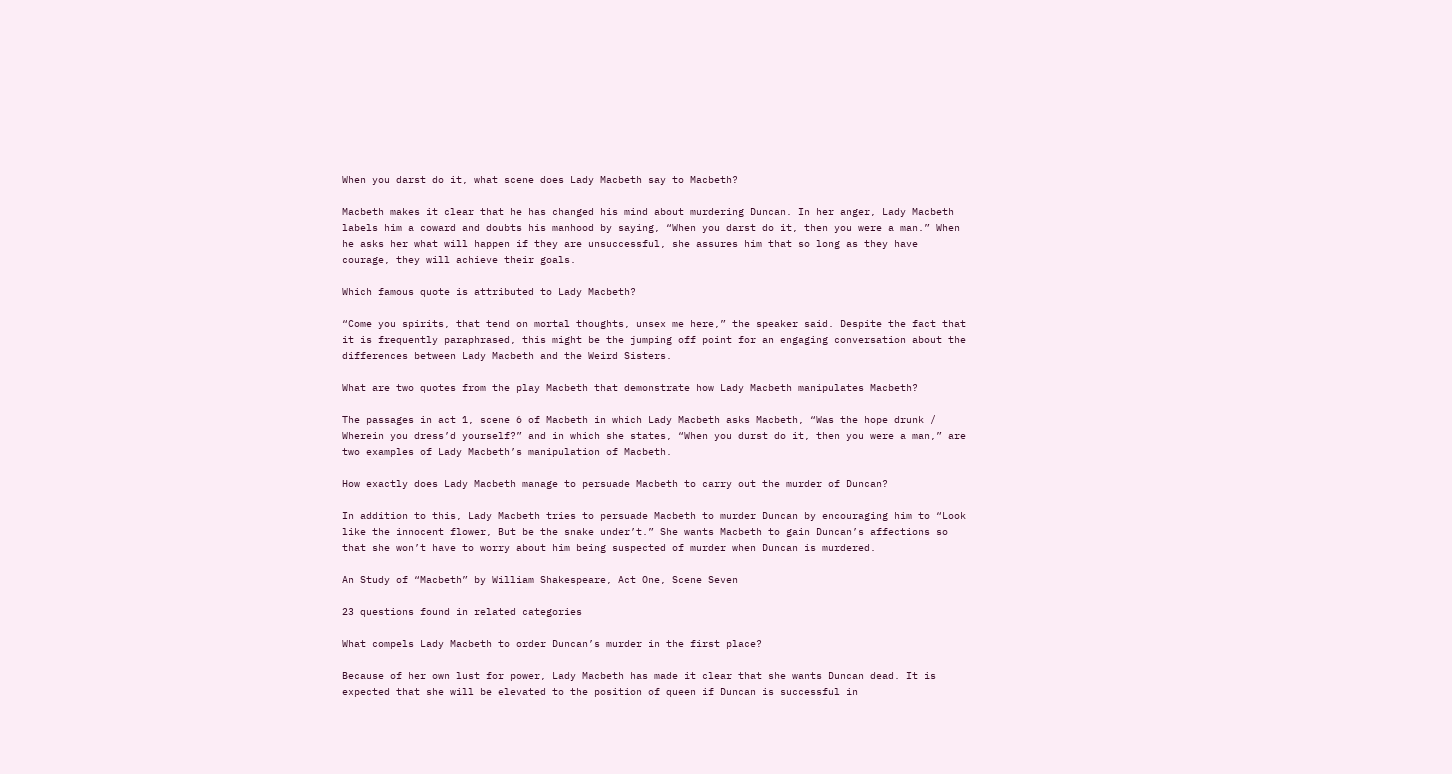When you darst do it, what scene does Lady Macbeth say to Macbeth?

Macbeth makes it clear that he has changed his mind about murdering Duncan. In her anger, Lady Macbeth labels him a coward and doubts his manhood by saying, “When you darst do it, then you were a man.” When he asks her what will happen if they are unsuccessful, she assures him that so long as they have courage, they will achieve their goals.

Which famous quote is attributed to Lady Macbeth?

“Come you spirits, that tend on mortal thoughts, unsex me here,” the speaker said. Despite the fact that it is frequently paraphrased, this might be the jumping off point for an engaging conversation about the differences between Lady Macbeth and the Weird Sisters.

What are two quotes from the play Macbeth that demonstrate how Lady Macbeth manipulates Macbeth?

The passages in act 1, scene 6 of Macbeth in which Lady Macbeth asks Macbeth, “Was the hope drunk / Wherein you dress’d yourself?” and in which she states, “When you durst do it, then you were a man,” are two examples of Lady Macbeth’s manipulation of Macbeth.

How exactly does Lady Macbeth manage to persuade Macbeth to carry out the murder of Duncan?

In addition to this, Lady Macbeth tries to persuade Macbeth to murder Duncan by encouraging him to “Look like the innocent flower, But be the snake under’t.” She wants Macbeth to gain Duncan’s affections so that she won’t have to worry about him being suspected of murder when Duncan is murdered.

An Study of “Macbeth” by William Shakespeare, Act One, Scene Seven

23 questions found in related categories

What compels Lady Macbeth to order Duncan’s murder in the first place?

Because of her own lust for power, Lady Macbeth has made it clear that she wants Duncan dead. It is expected that she will be elevated to the position of queen if Duncan is successful in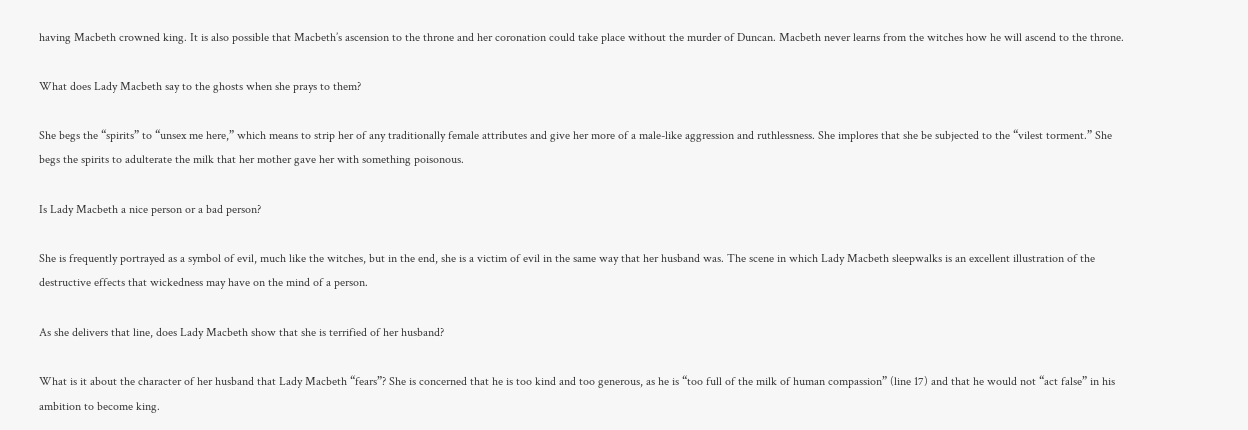having Macbeth crowned king. It is also possible that Macbeth’s ascension to the throne and her coronation could take place without the murder of Duncan. Macbeth never learns from the witches how he will ascend to the throne.

What does Lady Macbeth say to the ghosts when she prays to them?

She begs the “spirits” to “unsex me here,” which means to strip her of any traditionally female attributes and give her more of a male-like aggression and ruthlessness. She implores that she be subjected to the “vilest torment.” She begs the spirits to adulterate the milk that her mother gave her with something poisonous.

Is Lady Macbeth a nice person or a bad person?

She is frequently portrayed as a symbol of evil, much like the witches, but in the end, she is a victim of evil in the same way that her husband was. The scene in which Lady Macbeth sleepwalks is an excellent illustration of the destructive effects that wickedness may have on the mind of a person.

As she delivers that line, does Lady Macbeth show that she is terrified of her husband?

What is it about the character of her husband that Lady Macbeth “fears”? She is concerned that he is too kind and too generous, as he is “too full of the milk of human compassion” (line 17) and that he would not “act false” in his ambition to become king.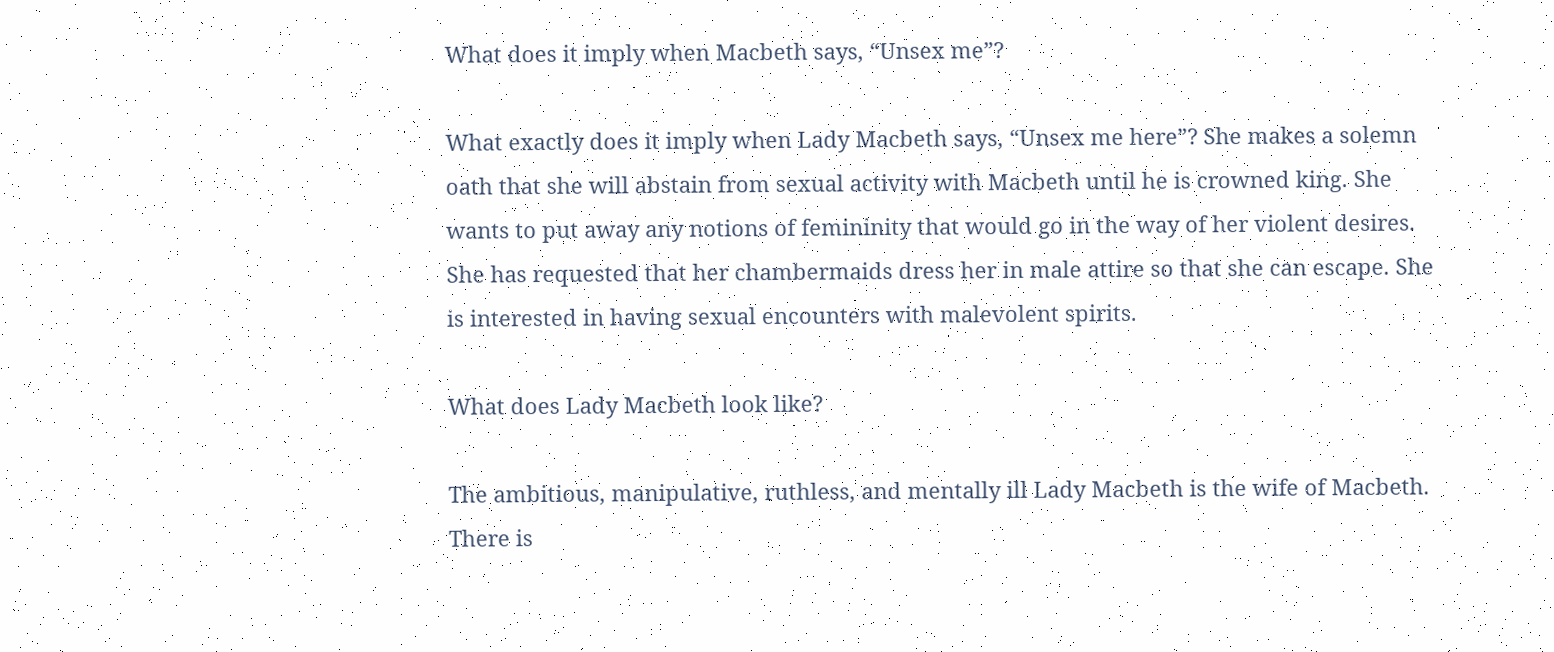What does it imply when Macbeth says, “Unsex me”?

What exactly does it imply when Lady Macbeth says, “Unsex me here”? She makes a solemn oath that she will abstain from sexual activity with Macbeth until he is crowned king. She wants to put away any notions of femininity that would go in the way of her violent desires. She has requested that her chambermaids dress her in male attire so that she can escape. She is interested in having sexual encounters with malevolent spirits.

What does Lady Macbeth look like?

The ambitious, manipulative, ruthless, and mentally ill Lady Macbeth is the wife of Macbeth. There is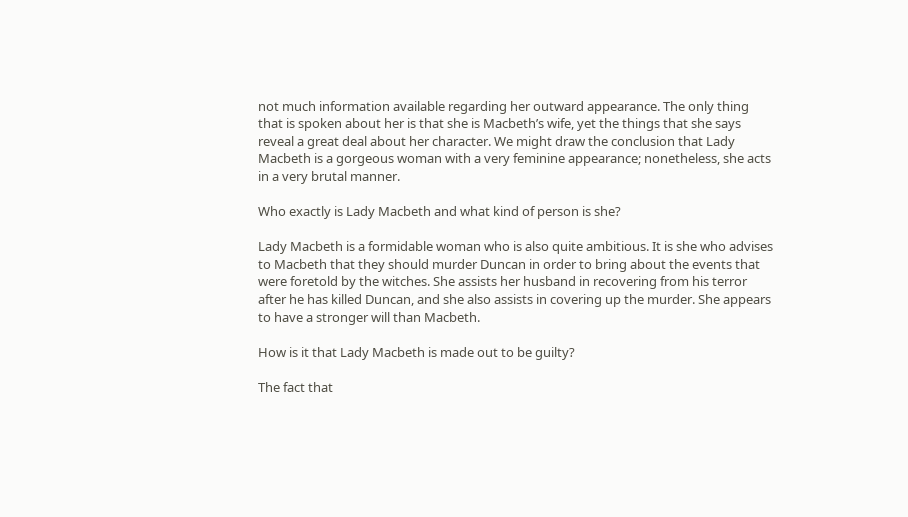not much information available regarding her outward appearance. The only thing that is spoken about her is that she is Macbeth’s wife, yet the things that she says reveal a great deal about her character. We might draw the conclusion that Lady Macbeth is a gorgeous woman with a very feminine appearance; nonetheless, she acts in a very brutal manner.

Who exactly is Lady Macbeth and what kind of person is she?

Lady Macbeth is a formidable woman who is also quite ambitious. It is she who advises to Macbeth that they should murder Duncan in order to bring about the events that were foretold by the witches. She assists her husband in recovering from his terror after he has killed Duncan, and she also assists in covering up the murder. She appears to have a stronger will than Macbeth.

How is it that Lady Macbeth is made out to be guilty?

The fact that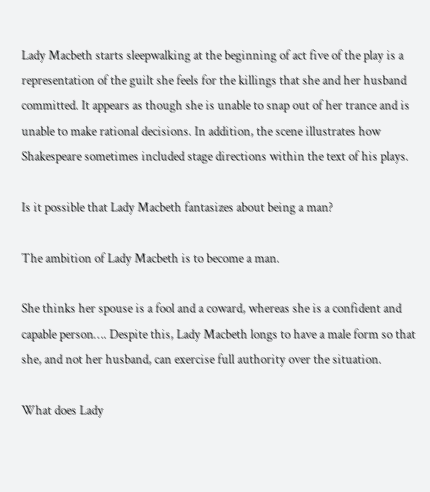Lady Macbeth starts sleepwalking at the beginning of act five of the play is a representation of the guilt she feels for the killings that she and her husband committed. It appears as though she is unable to snap out of her trance and is unable to make rational decisions. In addition, the scene illustrates how Shakespeare sometimes included stage directions within the text of his plays.

Is it possible that Lady Macbeth fantasizes about being a man?

The ambition of Lady Macbeth is to become a man.

She thinks her spouse is a fool and a coward, whereas she is a confident and capable person…. Despite this, Lady Macbeth longs to have a male form so that she, and not her husband, can exercise full authority over the situation.

What does Lady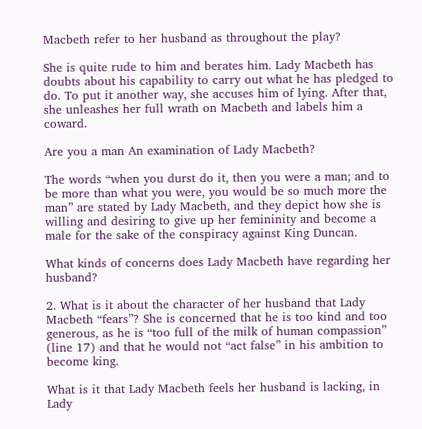Macbeth refer to her husband as throughout the play?

She is quite rude to him and berates him. Lady Macbeth has doubts about his capability to carry out what he has pledged to do. To put it another way, she accuses him of lying. After that, she unleashes her full wrath on Macbeth and labels him a coward.

Are you a man An examination of Lady Macbeth?

The words “when you durst do it, then you were a man; and to be more than what you were, you would be so much more the man” are stated by Lady Macbeth, and they depict how she is willing and desiring to give up her femininity and become a male for the sake of the conspiracy against King Duncan.

What kinds of concerns does Lady Macbeth have regarding her husband?

2. What is it about the character of her husband that Lady Macbeth “fears”? She is concerned that he is too kind and too generous, as he is “too full of the milk of human compassion” (line 17) and that he would not “act false” in his ambition to become king.

What is it that Lady Macbeth feels her husband is lacking, in Lady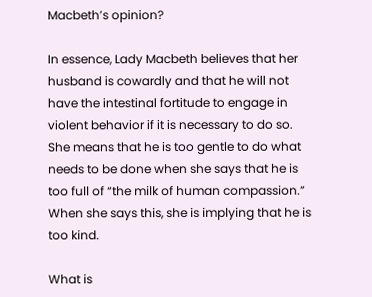Macbeth’s opinion?

In essence, Lady Macbeth believes that her husband is cowardly and that he will not have the intestinal fortitude to engage in violent behavior if it is necessary to do so. She means that he is too gentle to do what needs to be done when she says that he is too full of “the milk of human compassion.” When she says this, she is implying that he is too kind.

What is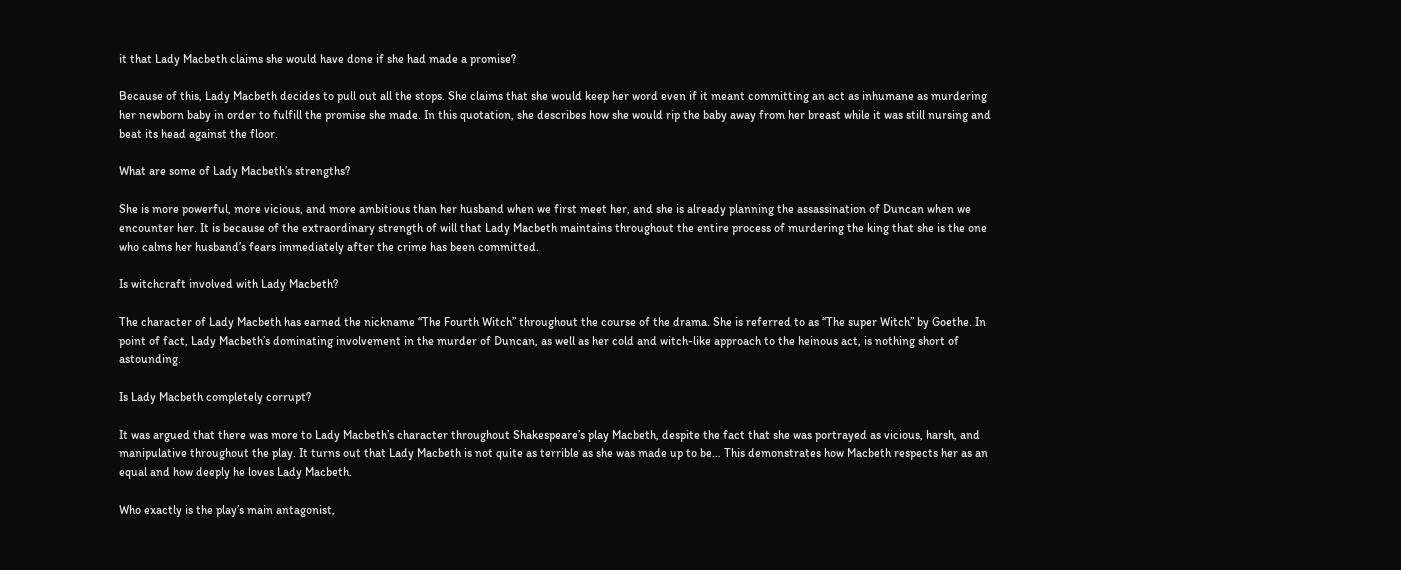it that Lady Macbeth claims she would have done if she had made a promise?

Because of this, Lady Macbeth decides to pull out all the stops. She claims that she would keep her word even if it meant committing an act as inhumane as murdering her newborn baby in order to fulfill the promise she made. In this quotation, she describes how she would rip the baby away from her breast while it was still nursing and beat its head against the floor.

What are some of Lady Macbeth’s strengths?

She is more powerful, more vicious, and more ambitious than her husband when we first meet her, and she is already planning the assassination of Duncan when we encounter her. It is because of the extraordinary strength of will that Lady Macbeth maintains throughout the entire process of murdering the king that she is the one who calms her husband’s fears immediately after the crime has been committed.

Is witchcraft involved with Lady Macbeth?

The character of Lady Macbeth has earned the nickname “The Fourth Witch” throughout the course of the drama. She is referred to as “The super Witch” by Goethe. In point of fact, Lady Macbeth’s dominating involvement in the murder of Duncan, as well as her cold and witch-like approach to the heinous act, is nothing short of astounding.

Is Lady Macbeth completely corrupt?

It was argued that there was more to Lady Macbeth’s character throughout Shakespeare’s play Macbeth, despite the fact that she was portrayed as vicious, harsh, and manipulative throughout the play. It turns out that Lady Macbeth is not quite as terrible as she was made up to be… This demonstrates how Macbeth respects her as an equal and how deeply he loves Lady Macbeth.

Who exactly is the play’s main antagonist,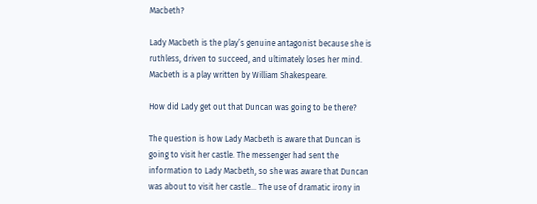Macbeth?

Lady Macbeth is the play’s genuine antagonist because she is ruthless, driven to succeed, and ultimately loses her mind. Macbeth is a play written by William Shakespeare.

How did Lady get out that Duncan was going to be there?

The question is how Lady Macbeth is aware that Duncan is going to visit her castle. The messenger had sent the information to Lady Macbeth, so she was aware that Duncan was about to visit her castle… The use of dramatic irony in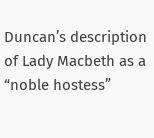Duncan’s description of Lady Macbeth as a “noble hostess”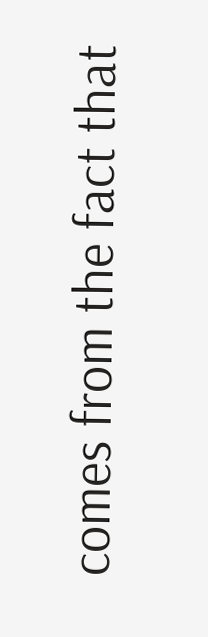comes from the fact that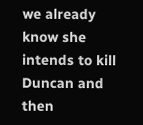we already know she intends to kill Duncan and then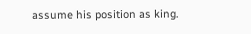assume his position as king.